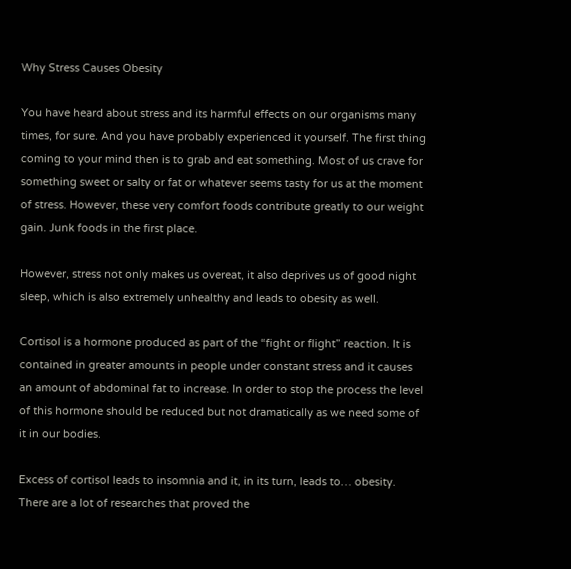Why Stress Causes Obesity

You have heard about stress and its harmful effects on our organisms many times, for sure. And you have probably experienced it yourself. The first thing coming to your mind then is to grab and eat something. Most of us crave for something sweet or salty or fat or whatever seems tasty for us at the moment of stress. However, these very comfort foods contribute greatly to our weight gain. Junk foods in the first place.

However, stress not only makes us overeat, it also deprives us of good night sleep, which is also extremely unhealthy and leads to obesity as well.

Cortisol is a hormone produced as part of the “fight or flight” reaction. It is contained in greater amounts in people under constant stress and it causes an amount of abdominal fat to increase. In order to stop the process the level of this hormone should be reduced but not dramatically as we need some of it in our bodies.

Excess of cortisol leads to insomnia and it, in its turn, leads to… obesity. There are a lot of researches that proved the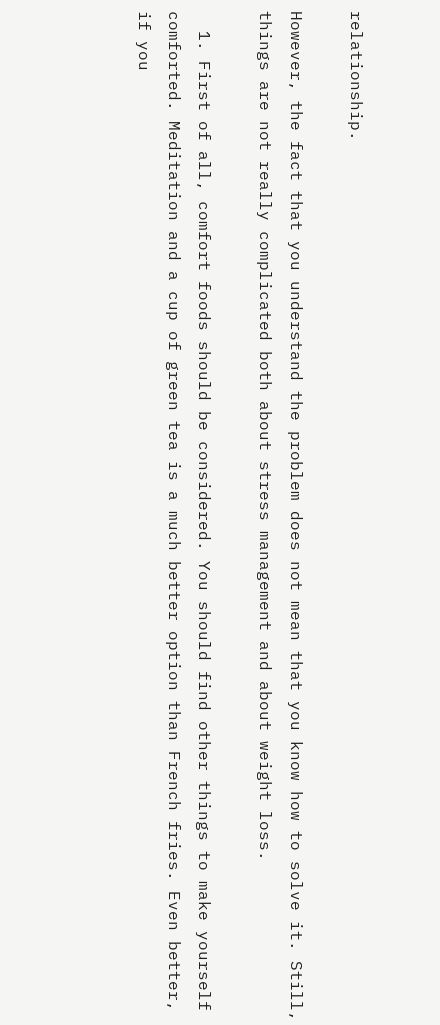relationship.

However, the fact that you understand the problem does not mean that you know how to solve it. Still, things are not really complicated both about stress management and about weight loss.

  1. First of all, comfort foods should be considered. You should find other things to make yourself comforted. Meditation and a cup of green tea is a much better option than French fries. Even better, if you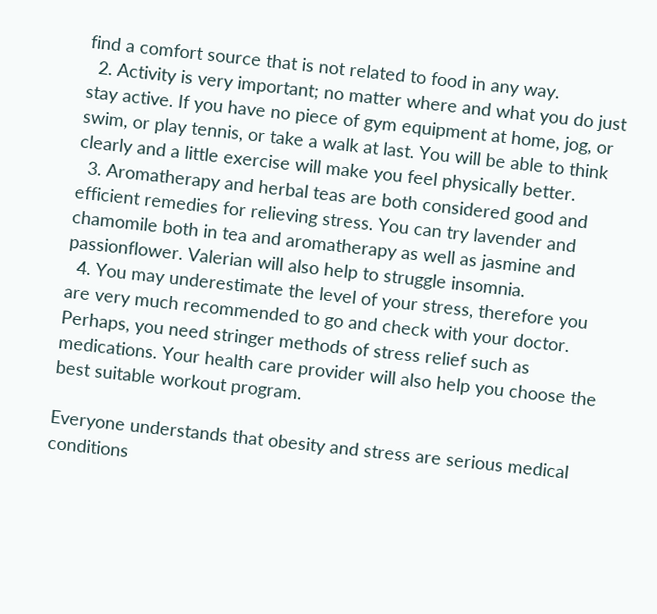find a comfort source that is not related to food in any way.
  2. Activity is very important; no matter where and what you do just stay active. If you have no piece of gym equipment at home, jog, or swim, or play tennis, or take a walk at last. You will be able to think clearly and a little exercise will make you feel physically better.
  3. Aromatherapy and herbal teas are both considered good and efficient remedies for relieving stress. You can try lavender and chamomile both in tea and aromatherapy as well as jasmine and passionflower. Valerian will also help to struggle insomnia.
  4. You may underestimate the level of your stress, therefore you are very much recommended to go and check with your doctor. Perhaps, you need stringer methods of stress relief such as medications. Your health care provider will also help you choose the best suitable workout program.

Everyone understands that obesity and stress are serious medical conditions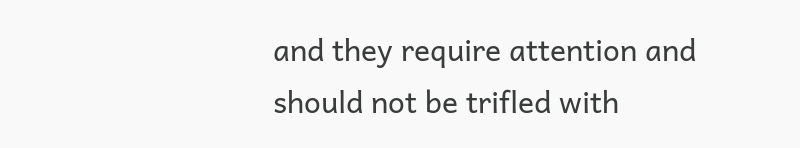and they require attention and should not be trifled with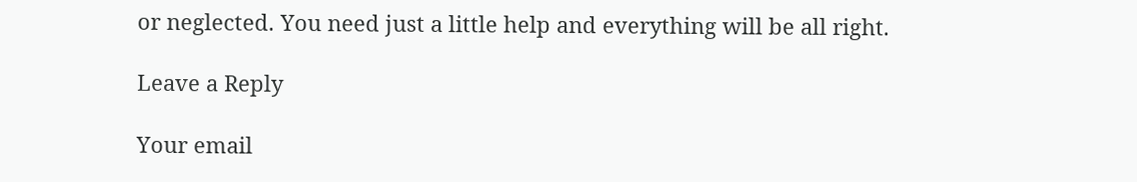or neglected. You need just a little help and everything will be all right.

Leave a Reply

Your email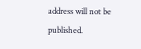address will not be published.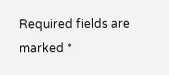Required fields are marked *